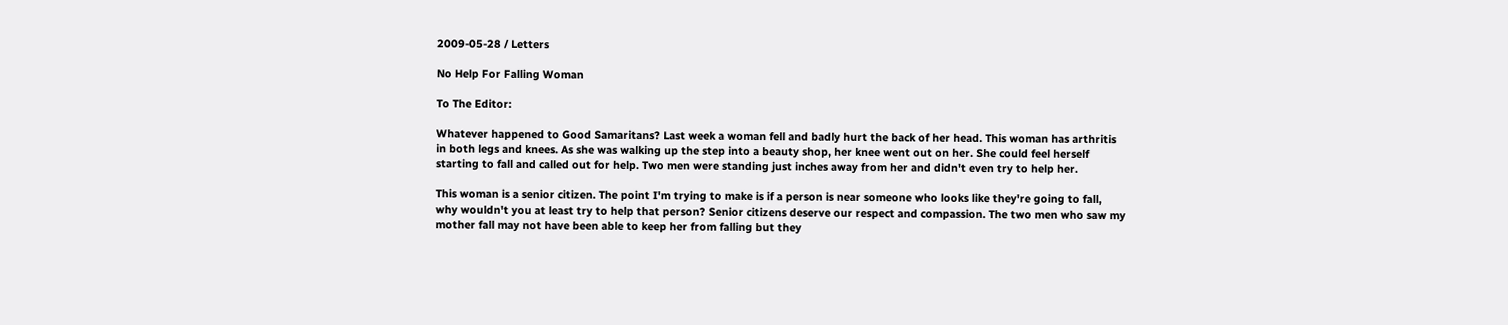2009-05-28 / Letters

No Help For Falling Woman

To The Editor:

Whatever happened to Good Samaritans? Last week a woman fell and badly hurt the back of her head. This woman has arthritis in both legs and knees. As she was walking up the step into a beauty shop, her knee went out on her. She could feel herself starting to fall and called out for help. Two men were standing just inches away from her and didn't even try to help her.

This woman is a senior citizen. The point I'm trying to make is if a person is near someone who looks like they're going to fall, why wouldn't you at least try to help that person? Senior citizens deserve our respect and compassion. The two men who saw my mother fall may not have been able to keep her from falling but they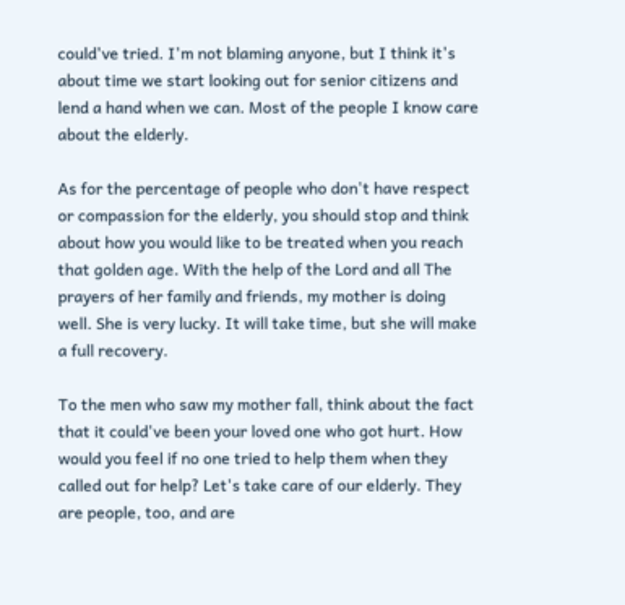could've tried. I'm not blaming anyone, but I think it's about time we start looking out for senior citizens and lend a hand when we can. Most of the people I know care about the elderly.

As for the percentage of people who don't have respect or compassion for the elderly, you should stop and think about how you would like to be treated when you reach that golden age. With the help of the Lord and all The prayers of her family and friends, my mother is doing well. She is very lucky. It will take time, but she will make a full recovery.

To the men who saw my mother fall, think about the fact that it could've been your loved one who got hurt. How would you feel if no one tried to help them when they called out for help? Let's take care of our elderly. They are people, too, and are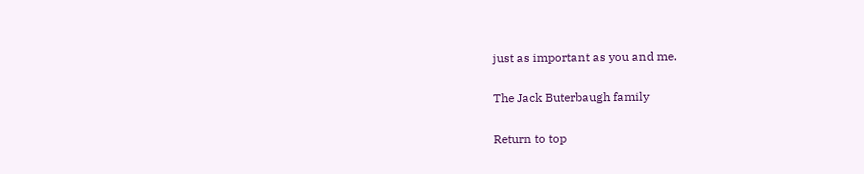just as important as you and me.

The Jack Buterbaugh family

Return to top